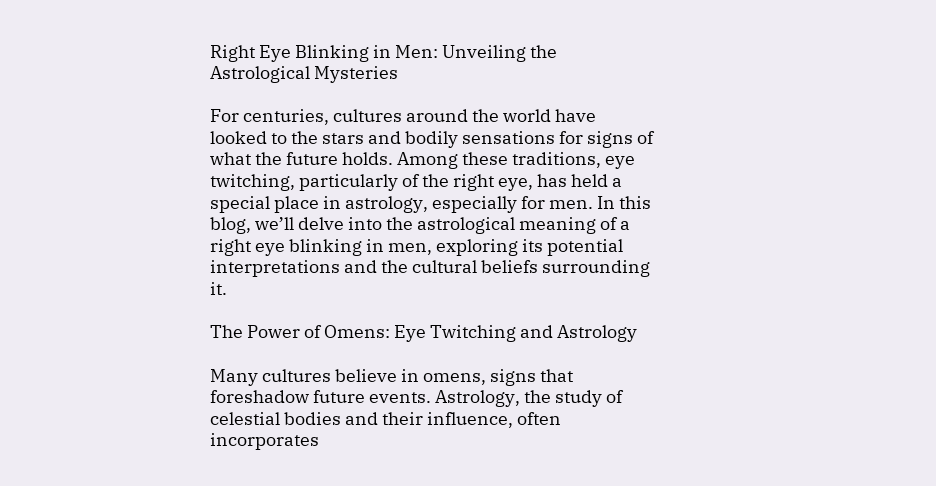Right Eye Blinking in Men: Unveiling the Astrological Mysteries

For centuries, cultures around the world have looked to the stars and bodily sensations for signs of what the future holds. Among these traditions, eye twitching, particularly of the right eye, has held a special place in astrology, especially for men. In this blog, we’ll delve into the astrological meaning of a right eye blinking in men, exploring its potential interpretations and the cultural beliefs surrounding it.

The Power of Omens: Eye Twitching and Astrology

Many cultures believe in omens, signs that foreshadow future events. Astrology, the study of celestial bodies and their influence, often incorporates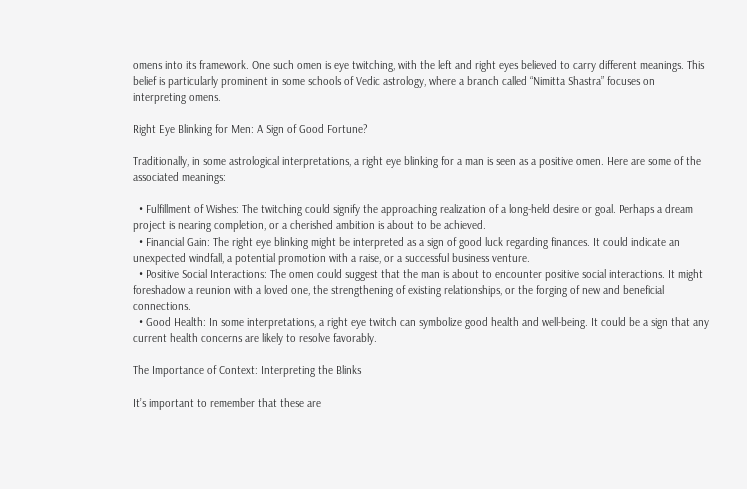omens into its framework. One such omen is eye twitching, with the left and right eyes believed to carry different meanings. This belief is particularly prominent in some schools of Vedic astrology, where a branch called “Nimitta Shastra” focuses on interpreting omens.

Right Eye Blinking for Men: A Sign of Good Fortune?

Traditionally, in some astrological interpretations, a right eye blinking for a man is seen as a positive omen. Here are some of the associated meanings:

  • Fulfillment of Wishes: The twitching could signify the approaching realization of a long-held desire or goal. Perhaps a dream project is nearing completion, or a cherished ambition is about to be achieved.
  • Financial Gain: The right eye blinking might be interpreted as a sign of good luck regarding finances. It could indicate an unexpected windfall, a potential promotion with a raise, or a successful business venture.
  • Positive Social Interactions: The omen could suggest that the man is about to encounter positive social interactions. It might foreshadow a reunion with a loved one, the strengthening of existing relationships, or the forging of new and beneficial connections.
  • Good Health: In some interpretations, a right eye twitch can symbolize good health and well-being. It could be a sign that any current health concerns are likely to resolve favorably.

The Importance of Context: Interpreting the Blinks

It’s important to remember that these are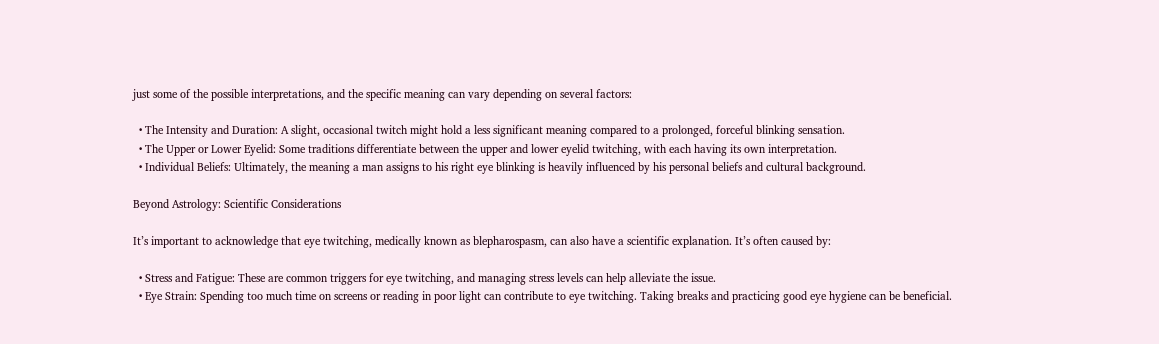just some of the possible interpretations, and the specific meaning can vary depending on several factors:

  • The Intensity and Duration: A slight, occasional twitch might hold a less significant meaning compared to a prolonged, forceful blinking sensation.
  • The Upper or Lower Eyelid: Some traditions differentiate between the upper and lower eyelid twitching, with each having its own interpretation.
  • Individual Beliefs: Ultimately, the meaning a man assigns to his right eye blinking is heavily influenced by his personal beliefs and cultural background.

Beyond Astrology: Scientific Considerations

It’s important to acknowledge that eye twitching, medically known as blepharospasm, can also have a scientific explanation. It’s often caused by:

  • Stress and Fatigue: These are common triggers for eye twitching, and managing stress levels can help alleviate the issue.
  • Eye Strain: Spending too much time on screens or reading in poor light can contribute to eye twitching. Taking breaks and practicing good eye hygiene can be beneficial.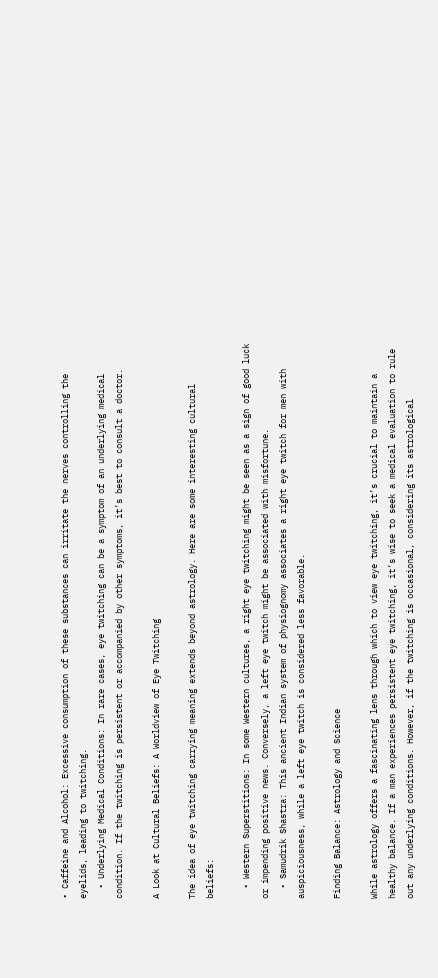• Caffeine and Alcohol: Excessive consumption of these substances can irritate the nerves controlling the eyelids, leading to twitching.
  • Underlying Medical Conditions: In rare cases, eye twitching can be a symptom of an underlying medical condition. If the twitching is persistent or accompanied by other symptoms, it’s best to consult a doctor.

A Look at Cultural Beliefs: A Worldview of Eye Twitching

The idea of eye twitching carrying meaning extends beyond astrology. Here are some interesting cultural beliefs:

  • Western Superstitions: In some Western cultures, a right eye twitching might be seen as a sign of good luck or impending positive news. Conversely, a left eye twitch might be associated with misfortune.
  • Samudrik Shastra: This ancient Indian system of physiognomy associates a right eye twitch for men with auspiciousness, while a left eye twitch is considered less favorable.

Finding Balance: Astrology and Science

While astrology offers a fascinating lens through which to view eye twitching, it’s crucial to maintain a healthy balance. If a man experiences persistent eye twitching, it’s wise to seek a medical evaluation to rule out any underlying conditions. However, if the twitching is occasional, considering its astrological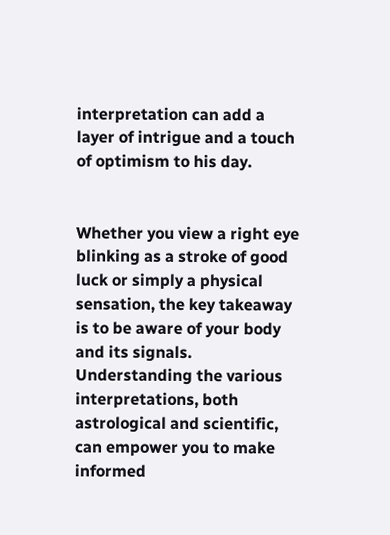interpretation can add a layer of intrigue and a touch of optimism to his day.


Whether you view a right eye blinking as a stroke of good luck or simply a physical sensation, the key takeaway is to be aware of your body and its signals. Understanding the various interpretations, both astrological and scientific, can empower you to make informed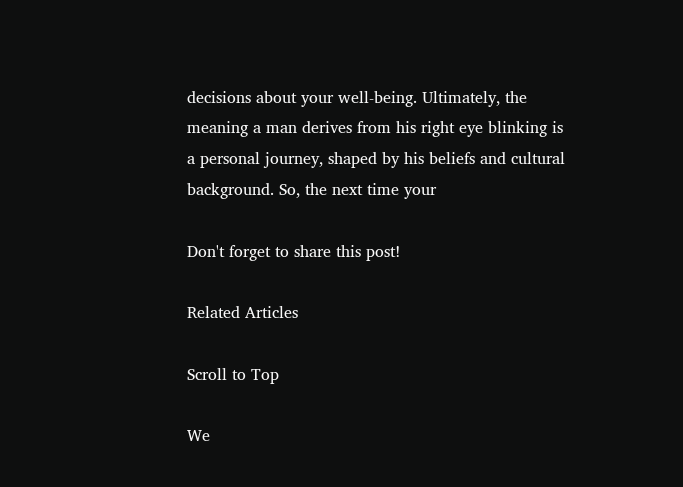decisions about your well-being. Ultimately, the meaning a man derives from his right eye blinking is a personal journey, shaped by his beliefs and cultural background. So, the next time your

Don't forget to share this post!

Related Articles

Scroll to Top

We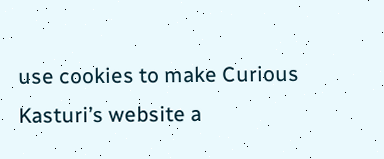use cookies to make Curious Kasturi’s website a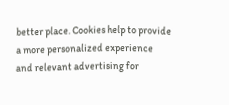better place. Cookies help to provide a more personalized experience and relevant advertising for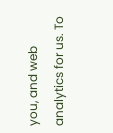you, and web analytics for us. To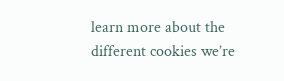learn more about the different cookies we’re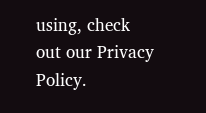using, check out our Privacy Policy.